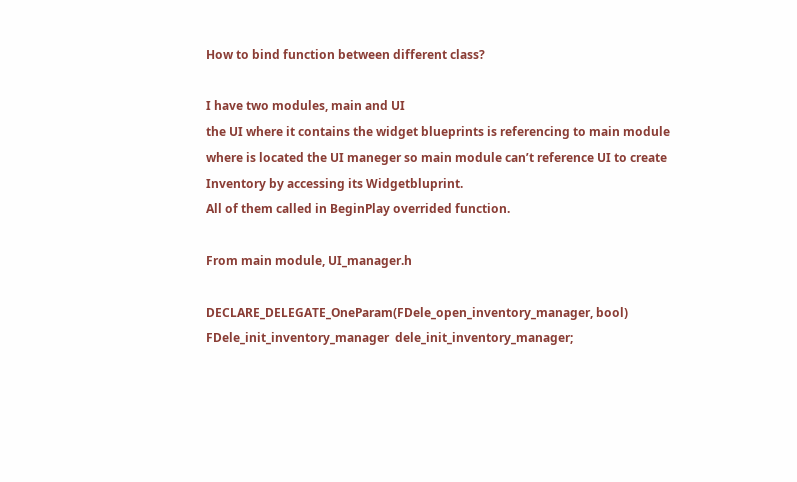How to bind function between different class?

I have two modules, main and UI
the UI where it contains the widget blueprints is referencing to main module where is located the UI maneger so main module can’t reference UI to create Inventory by accessing its Widgetbluprint.
All of them called in BeginPlay overrided function.

From main module, UI_manager.h

DECLARE_DELEGATE_OneParam(FDele_open_inventory_manager, bool)
FDele_init_inventory_manager  dele_init_inventory_manager;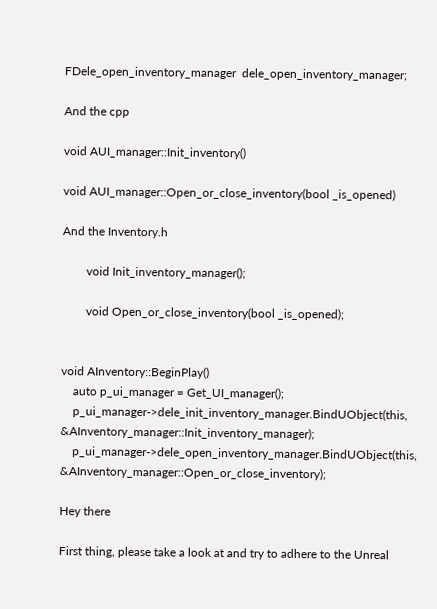FDele_open_inventory_manager  dele_open_inventory_manager;

And the cpp

void AUI_manager::Init_inventory()

void AUI_manager::Open_or_close_inventory(bool _is_opened)

And the Inventory.h

        void Init_inventory_manager();

        void Open_or_close_inventory(bool _is_opened);


void AInventory::BeginPlay()
    auto p_ui_manager = Get_UI_manager();
    p_ui_manager->dele_init_inventory_manager.BindUObject(this, &AInventory_manager::Init_inventory_manager);
    p_ui_manager->dele_open_inventory_manager.BindUObject(this, &AInventory_manager::Open_or_close_inventory);

Hey there

First thing, please take a look at and try to adhere to the Unreal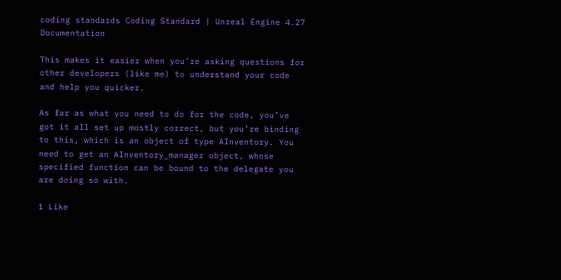coding standards Coding Standard | Unreal Engine 4.27 Documentation

This makes it easier when you’re asking questions for other developers (like me) to understand your code and help you quicker.

As far as what you need to do for the code, you’ve got it all set up mostly correct, but you’re binding to this, which is an object of type AInventory. You need to get an AInventory_manager object, whose specified function can be bound to the delegate you are doing so with.

1 Like